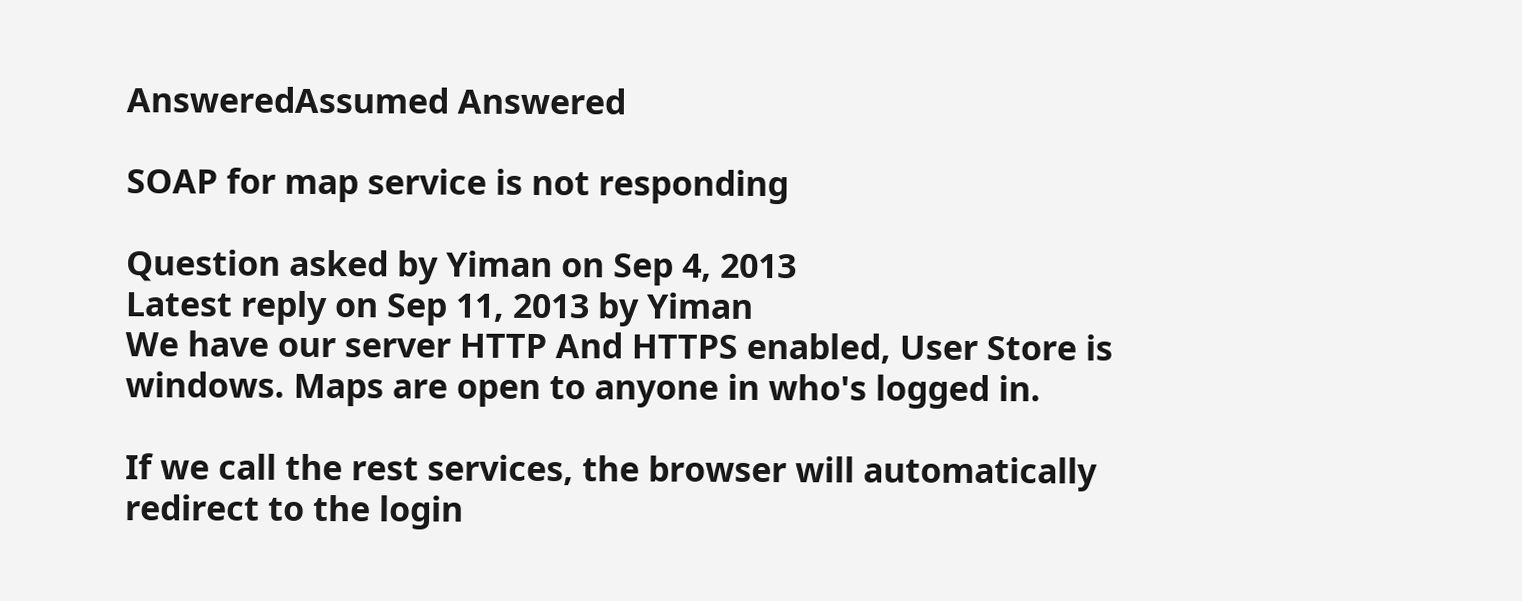AnsweredAssumed Answered

SOAP for map service is not responding

Question asked by Yiman on Sep 4, 2013
Latest reply on Sep 11, 2013 by Yiman
We have our server HTTP And HTTPS enabled, User Store is windows. Maps are open to anyone in who's logged in.

If we call the rest services, the browser will automatically redirect to the login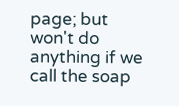page; but won't do anything if we call the soap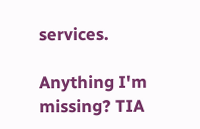services.

Anything I'm missing? TIA